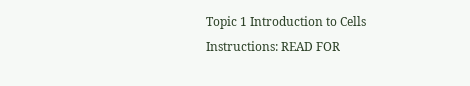Topic 1 Introduction to Cells Instructions: READ FOR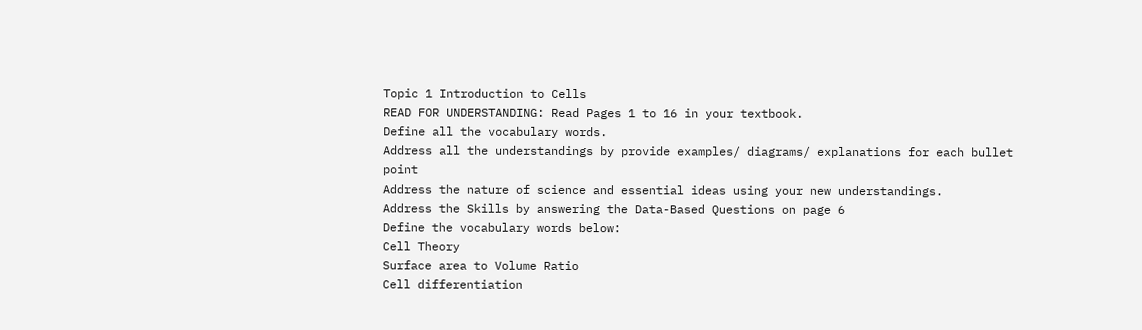Topic 1 Introduction to Cells
READ FOR UNDERSTANDING: Read Pages 1 to 16 in your textbook.
Define all the vocabulary words.
Address all the understandings by provide examples/ diagrams/ explanations for each bullet point
Address the nature of science and essential ideas using your new understandings.
Address the Skills by answering the Data-Based Questions on page 6
Define the vocabulary words below:
Cell Theory
Surface area to Volume Ratio
Cell differentiation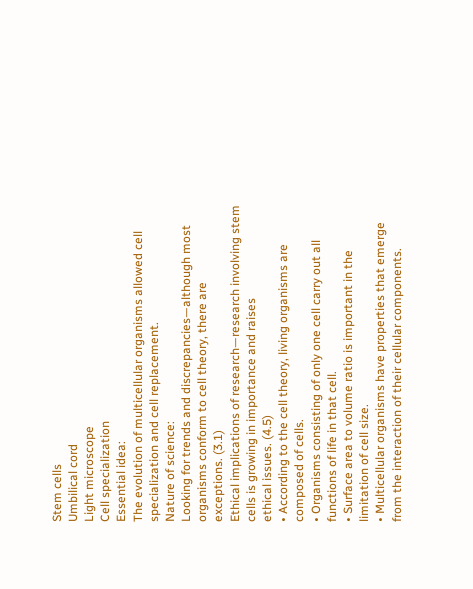Stem cells
Umbilical cord
Light microscope
Cell specialization
Essential idea:
The evolution of multicellular organisms allowed cell specialization and cell replacement.
Nature of science:
Looking for trends and discrepancies—although most organisms conform to cell theory, there are
exceptions. (3.1)
Ethical implications of research—research involving stem cells is growing in importance and raises
ethical issues. (4.5)
• According to the cell theory, living organisms are composed of cells.
• Organisms consisting of only one cell carry out all functions of life in that cell.
• Surface area to volume ratio is important in the limitation of cell size.
• Multicellular organisms have properties that emerge from the interaction of their cellular components.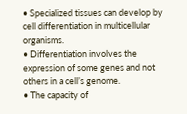• Specialized tissues can develop by cell differentiation in multicellular organisms.
• Differentiation involves the expression of some genes and not others in a cell’s genome.
• The capacity of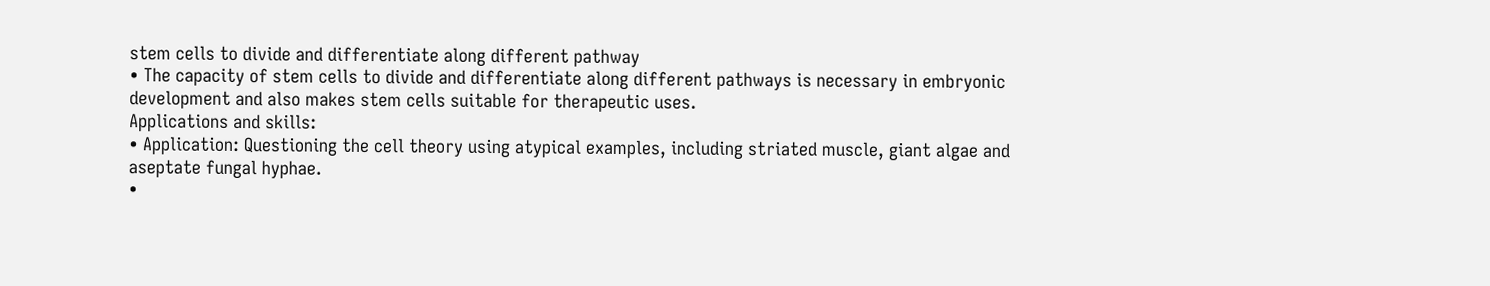stem cells to divide and differentiate along different pathway
• The capacity of stem cells to divide and differentiate along different pathways is necessary in embryonic
development and also makes stem cells suitable for therapeutic uses.
Applications and skills:
• Application: Questioning the cell theory using atypical examples, including striated muscle, giant algae and
aseptate fungal hyphae.
•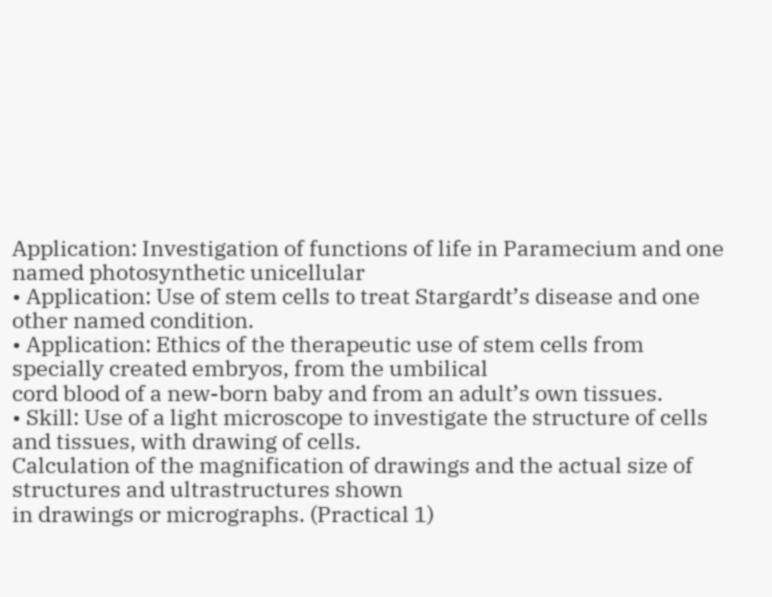Application: Investigation of functions of life in Paramecium and one named photosynthetic unicellular
• Application: Use of stem cells to treat Stargardt’s disease and one other named condition.
• Application: Ethics of the therapeutic use of stem cells from specially created embryos, from the umbilical
cord blood of a new-born baby and from an adult’s own tissues.
• Skill: Use of a light microscope to investigate the structure of cells and tissues, with drawing of cells.
Calculation of the magnification of drawings and the actual size of structures and ultrastructures shown
in drawings or micrographs. (Practical 1)